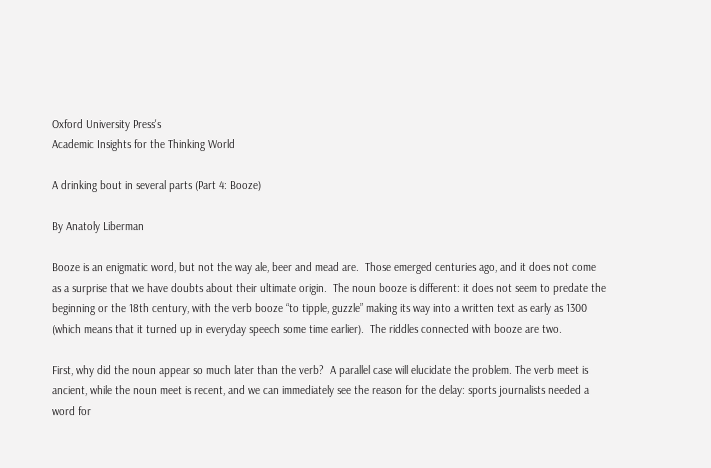Oxford University Press's
Academic Insights for the Thinking World

A drinking bout in several parts (Part 4: Booze)

By Anatoly Liberman

Booze is an enigmatic word, but not the way ale, beer and mead are.  Those emerged centuries ago, and it does not come as a surprise that we have doubts about their ultimate origin.  The noun booze is different: it does not seem to predate the beginning or the 18th century, with the verb booze “to tipple, guzzle” making its way into a written text as early as 1300 (which means that it turned up in everyday speech some time earlier).  The riddles connected with booze are two.

First, why did the noun appear so much later than the verb?  A parallel case will elucidate the problem. The verb meet is ancient, while the noun meet is recent, and we can immediately see the reason for the delay: sports journalists needed a word for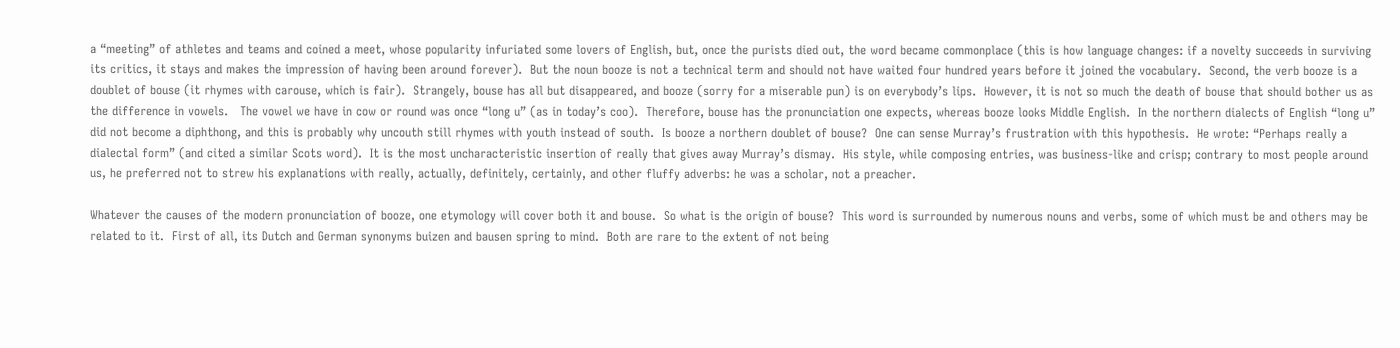a “meeting” of athletes and teams and coined a meet, whose popularity infuriated some lovers of English, but, once the purists died out, the word became commonplace (this is how language changes: if a novelty succeeds in surviving its critics, it stays and makes the impression of having been around forever).  But the noun booze is not a technical term and should not have waited four hundred years before it joined the vocabulary.  Second, the verb booze is a doublet of bouse (it rhymes with carouse, which is fair).  Strangely, bouse has all but disappeared, and booze (sorry for a miserable pun) is on everybody’s lips.  However, it is not so much the death of bouse that should bother us as the difference in vowels.   The vowel we have in cow or round was once “long u” (as in today’s coo).  Therefore, bouse has the pronunciation one expects, whereas booze looks Middle English.  In the northern dialects of English “long u” did not become a diphthong, and this is probably why uncouth still rhymes with youth instead of south.  Is booze a northern doublet of bouse?  One can sense Murray’s frustration with this hypothesis.  He wrote: “Perhaps really a dialectal form” (and cited a similar Scots word).  It is the most uncharacteristic insertion of really that gives away Murray’s dismay.  His style, while composing entries, was business-like and crisp; contrary to most people around us, he preferred not to strew his explanations with really, actually, definitely, certainly, and other fluffy adverbs: he was a scholar, not a preacher.

Whatever the causes of the modern pronunciation of booze, one etymology will cover both it and bouse.  So what is the origin of bouse?  This word is surrounded by numerous nouns and verbs, some of which must be and others may be related to it.  First of all, its Dutch and German synonyms buizen and bausen spring to mind.  Both are rare to the extent of not being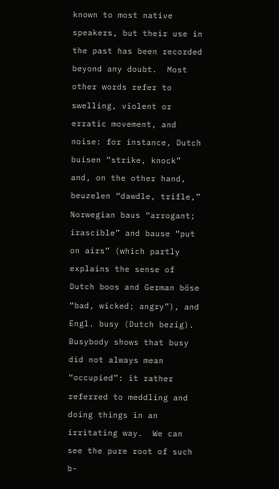known to most native speakers, but their use in the past has been recorded beyond any doubt.  Most other words refer to swelling, violent or erratic movement, and noise: for instance, Dutch buisen “strike, knock” and, on the other hand, beuzelen “dawdle, trifle,” Norwegian baus “arrogant; irascible” and bause “put on airs” (which partly explains the sense of Dutch boos and German böse “bad, wicked; angry”), and Engl. busy (Dutch bezig).  Busybody shows that busy did not always mean “occupied”: it rather referred to meddling and doing things in an irritating way.  We can see the pure root of such b-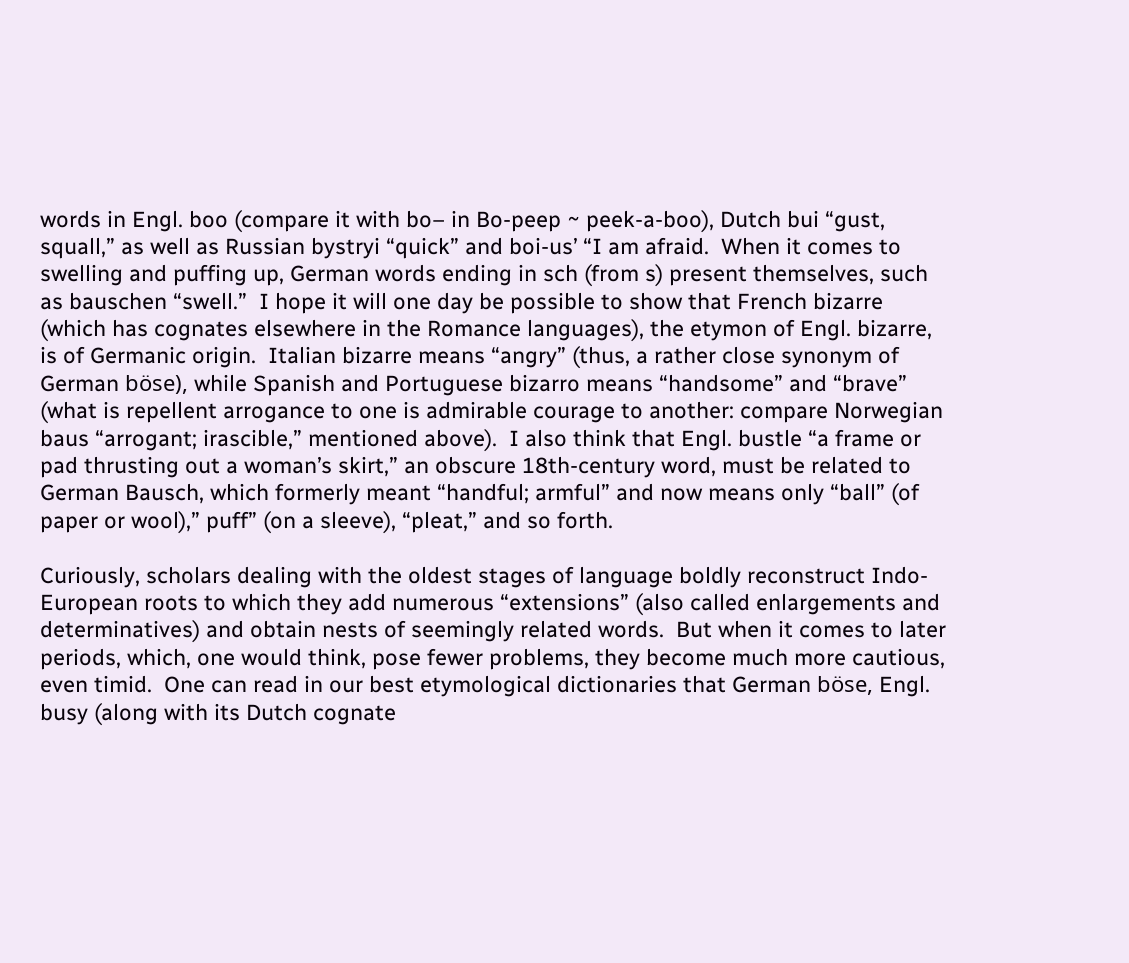words in Engl. boo (compare it with bo– in Bo-peep ~ peek-a-boo), Dutch bui “gust, squall,” as well as Russian bystryi “quick” and boi-us’ “I am afraid.  When it comes to swelling and puffing up, German words ending in sch (from s) present themselves, such as bauschen “swell.”  I hope it will one day be possible to show that French bizarre (which has cognates elsewhere in the Romance languages), the etymon of Engl. bizarre, is of Germanic origin.  Italian bizarre means “angry” (thus, a rather close synonym of German böse), while Spanish and Portuguese bizarro means “handsome” and “brave” (what is repellent arrogance to one is admirable courage to another: compare Norwegian baus “arrogant; irascible,” mentioned above).  I also think that Engl. bustle “a frame or pad thrusting out a woman’s skirt,” an obscure 18th-century word, must be related to German Bausch, which formerly meant “handful; armful” and now means only “ball” (of paper or wool),” puff” (on a sleeve), “pleat,” and so forth.

Curiously, scholars dealing with the oldest stages of language boldly reconstruct Indo-European roots to which they add numerous “extensions” (also called enlargements and determinatives) and obtain nests of seemingly related words.  But when it comes to later periods, which, one would think, pose fewer problems, they become much more cautious, even timid.  One can read in our best etymological dictionaries that German böse, Engl. busy (along with its Dutch cognate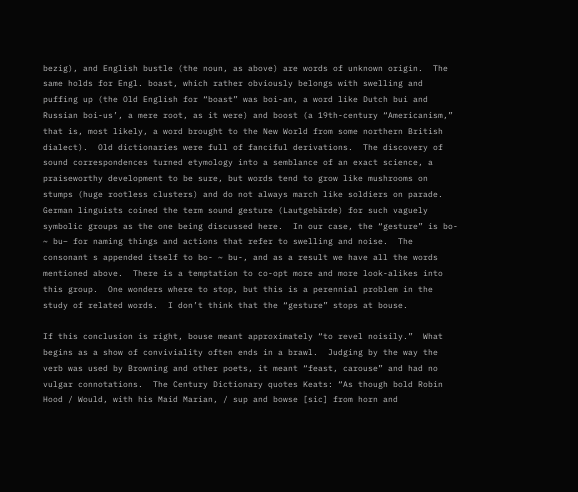bezig), and English bustle (the noun, as above) are words of unknown origin.  The same holds for Engl. boast, which rather obviously belongs with swelling and puffing up (the Old English for “boast” was boi-an, a word like Dutch bui and Russian boi-us’, a mere root, as it were) and boost (a 19th-century “Americanism,” that is, most likely, a word brought to the New World from some northern British dialect).  Old dictionaries were full of fanciful derivations.  The discovery of sound correspondences turned etymology into a semblance of an exact science, a praiseworthy development to be sure, but words tend to grow like mushrooms on stumps (huge rootless clusters) and do not always march like soldiers on parade.  German linguists coined the term sound gesture (Lautgebärde) for such vaguely symbolic groups as the one being discussed here.  In our case, the “gesture” is bo- ~ bu– for naming things and actions that refer to swelling and noise.  The consonant s appended itself to bo- ~ bu-, and as a result we have all the words mentioned above.  There is a temptation to co-opt more and more look-alikes into this group.  One wonders where to stop, but this is a perennial problem in the study of related words.  I don’t think that the “gesture” stops at bouse.

If this conclusion is right, bouse meant approximately “to revel noisily.”  What begins as a show of conviviality often ends in a brawl.  Judging by the way the verb was used by Browning and other poets, it meant “feast, carouse” and had no vulgar connotations.  The Century Dictionary quotes Keats: “As though bold Robin Hood / Would, with his Maid Marian, / sup and bowse [sic] from horn and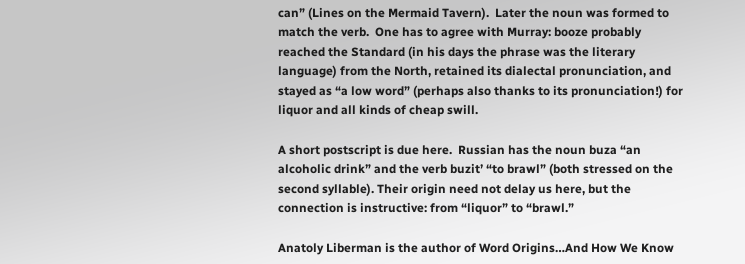can” (Lines on the Mermaid Tavern).  Later the noun was formed to match the verb.  One has to agree with Murray: booze probably reached the Standard (in his days the phrase was the literary language) from the North, retained its dialectal pronunciation, and stayed as “a low word” (perhaps also thanks to its pronunciation!) for liquor and all kinds of cheap swill.

A short postscript is due here.  Russian has the noun buza “an alcoholic drink” and the verb buzit’ “to brawl” (both stressed on the second syllable). Their origin need not delay us here, but the connection is instructive: from “liquor” to “brawl.”

Anatoly Liberman is the author of Word Origins…And How We Know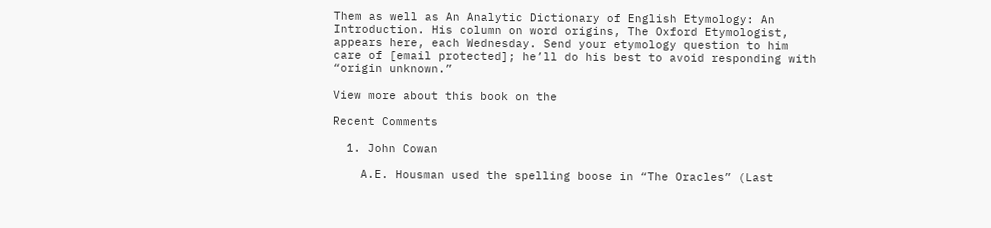Them as well as An Analytic Dictionary of English Etymology: An Introduction. His column on word origins, The Oxford Etymologist, appears here, each Wednesday. Send your etymology question to him care of [email protected]; he’ll do his best to avoid responding with “origin unknown.”

View more about this book on the

Recent Comments

  1. John Cowan

    A.E. Housman used the spelling boose in “The Oracles” (Last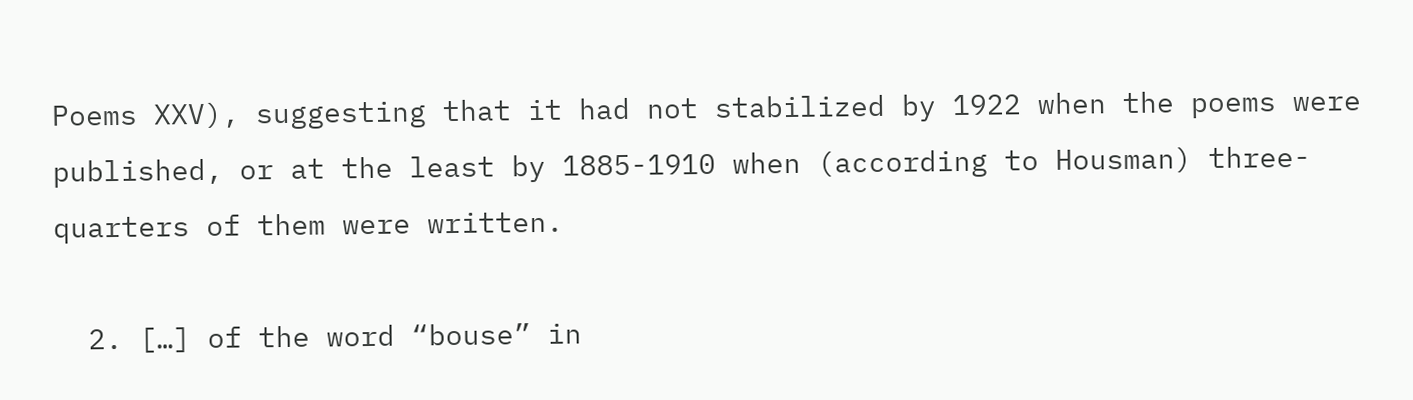Poems XXV), suggesting that it had not stabilized by 1922 when the poems were published, or at the least by 1885-1910 when (according to Housman) three-quarters of them were written.

  2. […] of the word “bouse” in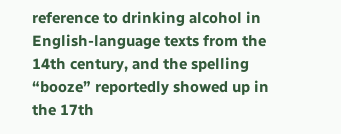reference to drinking alcohol in English-language texts from the 14th century, and the spelling “booze” reportedly showed up in the 17th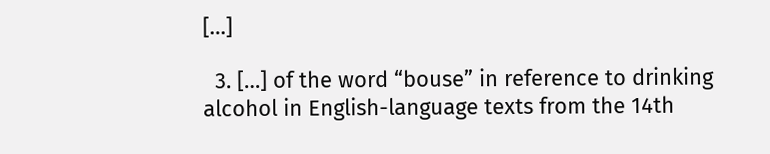[…]

  3. […] of the word “bouse” in reference to drinking alcohol in English-language texts from the 14th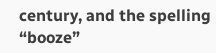century, and the spelling “booze”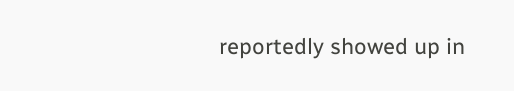reportedly showed up in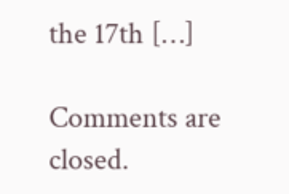the 17th […]

Comments are closed.